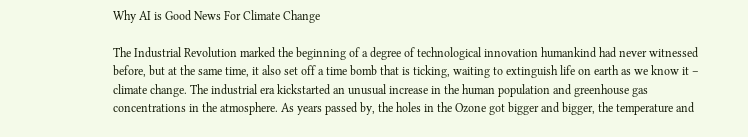Why AI is Good News For Climate Change

The Industrial Revolution marked the beginning of a degree of technological innovation humankind had never witnessed before, but at the same time, it also set off a time bomb that is ticking, waiting to extinguish life on earth as we know it – climate change. The industrial era kickstarted an unusual increase in the human population and greenhouse gas concentrations in the atmosphere. As years passed by, the holes in the Ozone got bigger and bigger, the temperature and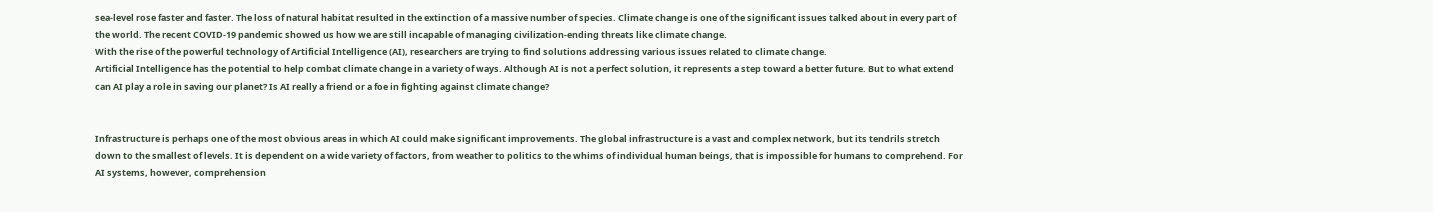sea-level rose faster and faster. The loss of natural habitat resulted in the extinction of a massive number of species. Climate change is one of the significant issues talked about in every part of the world. The recent COVID-19 pandemic showed us how we are still incapable of managing civilization-ending threats like climate change.
With the rise of the powerful technology of Artificial Intelligence (AI), researchers are trying to find solutions addressing various issues related to climate change.
Artificial Intelligence has the potential to help combat climate change in a variety of ways. Although AI is not a perfect solution, it represents a step toward a better future. But to what extend can AI play a role in saving our planet? Is AI really a friend or a foe in fighting against climate change?


Infrastructure is perhaps one of the most obvious areas in which AI could make significant improvements. The global infrastructure is a vast and complex network, but its tendrils stretch down to the smallest of levels. It is dependent on a wide variety of factors, from weather to politics to the whims of individual human beings, that is impossible for humans to comprehend. For AI systems, however, comprehension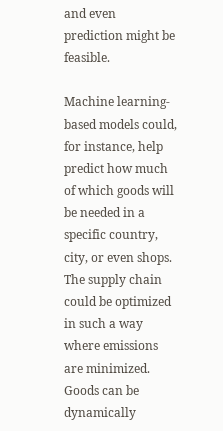and even prediction might be feasible.

Machine learning-based models could, for instance, help predict how much of which goods will be needed in a specific country, city, or even shops. The supply chain could be optimized in such a way where emissions are minimized. Goods can be dynamically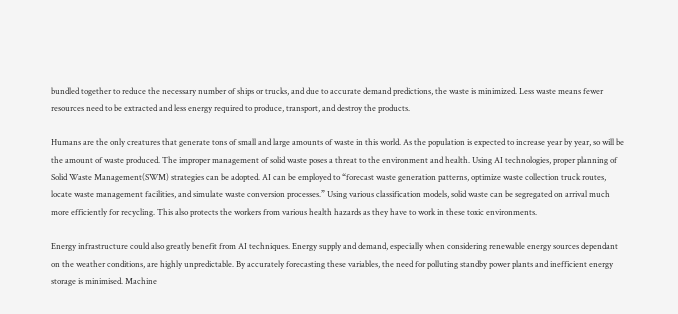bundled together to reduce the necessary number of ships or trucks, and due to accurate demand predictions, the waste is minimized. Less waste means fewer resources need to be extracted and less energy required to produce, transport, and destroy the products.

Humans are the only creatures that generate tons of small and large amounts of waste in this world. As the population is expected to increase year by year, so will be the amount of waste produced. The improper management of solid waste poses a threat to the environment and health. Using AI technologies, proper planning of Solid Waste Management(SWM) strategies can be adopted. AI can be employed to “forecast waste generation patterns, optimize waste collection truck routes, locate waste management facilities, and simulate waste conversion processes.” Using various classification models, solid waste can be segregated on arrival much more efficiently for recycling. This also protects the workers from various health hazards as they have to work in these toxic environments.

Energy infrastructure could also greatly benefit from AI techniques. Energy supply and demand, especially when considering renewable energy sources dependant on the weather conditions, are highly unpredictable. By accurately forecasting these variables, the need for polluting standby power plants and inefficient energy storage is minimised. Machine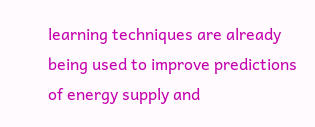learning techniques are already being used to improve predictions of energy supply and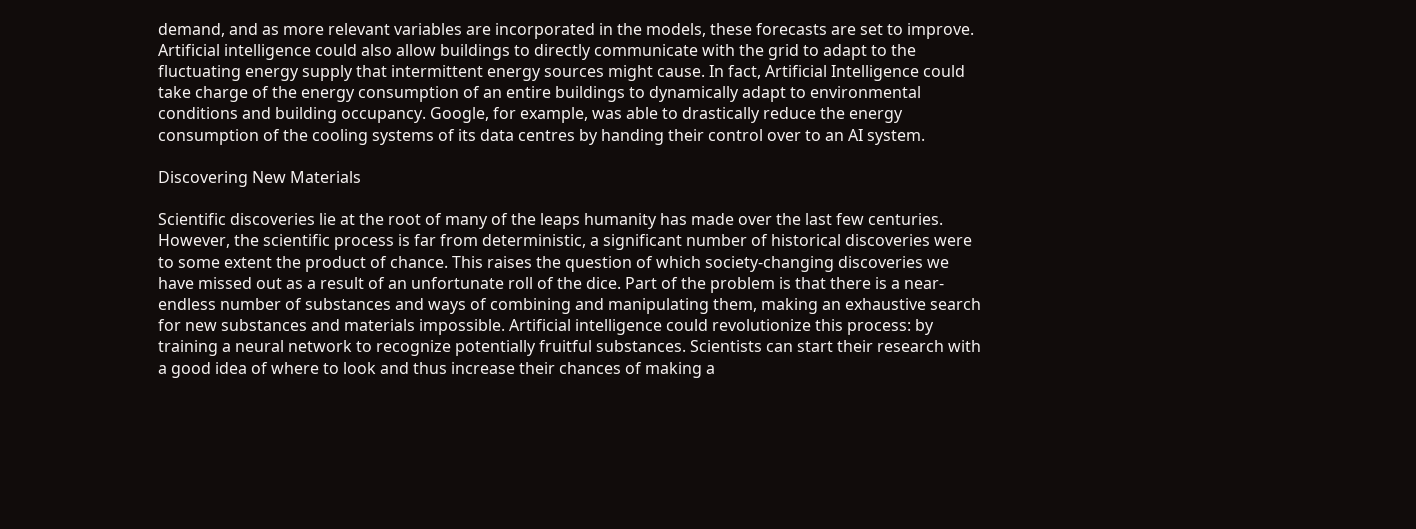demand, and as more relevant variables are incorporated in the models, these forecasts are set to improve. Artificial intelligence could also allow buildings to directly communicate with the grid to adapt to the fluctuating energy supply that intermittent energy sources might cause. In fact, Artificial Intelligence could take charge of the energy consumption of an entire buildings to dynamically adapt to environmental conditions and building occupancy. Google, for example, was able to drastically reduce the energy consumption of the cooling systems of its data centres by handing their control over to an AI system.

Discovering New Materials

Scientific discoveries lie at the root of many of the leaps humanity has made over the last few centuries. However, the scientific process is far from deterministic, a significant number of historical discoveries were to some extent the product of chance. This raises the question of which society-changing discoveries we have missed out as a result of an unfortunate roll of the dice. Part of the problem is that there is a near-endless number of substances and ways of combining and manipulating them, making an exhaustive search for new substances and materials impossible. Artificial intelligence could revolutionize this process: by training a neural network to recognize potentially fruitful substances. Scientists can start their research with a good idea of where to look and thus increase their chances of making a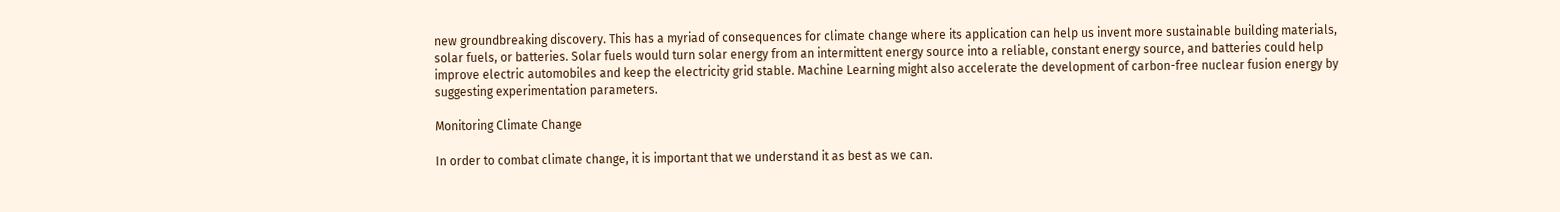new groundbreaking discovery. This has a myriad of consequences for climate change where its application can help us invent more sustainable building materials, solar fuels, or batteries. Solar fuels would turn solar energy from an intermittent energy source into a reliable, constant energy source, and batteries could help improve electric automobiles and keep the electricity grid stable. Machine Learning might also accelerate the development of carbon-free nuclear fusion energy by suggesting experimentation parameters.

Monitoring Climate Change

In order to combat climate change, it is important that we understand it as best as we can.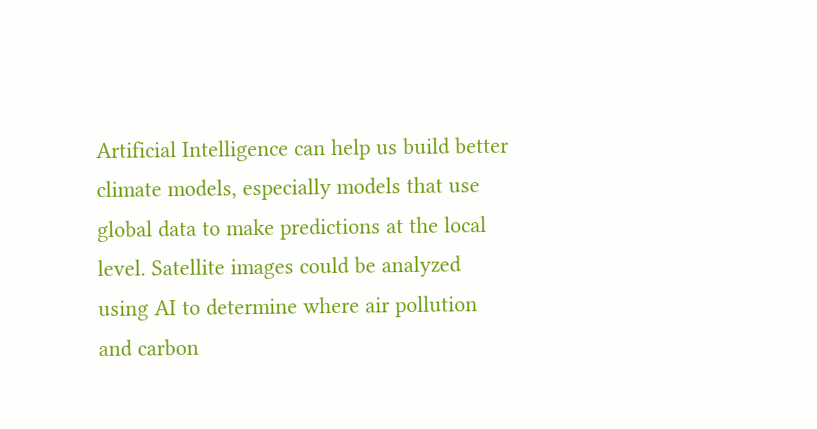Artificial Intelligence can help us build better climate models, especially models that use global data to make predictions at the local level. Satellite images could be analyzed using AI to determine where air pollution and carbon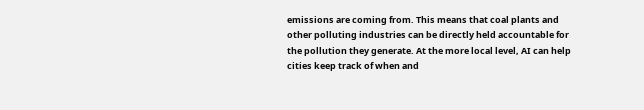emissions are coming from. This means that coal plants and other polluting industries can be directly held accountable for the pollution they generate. At the more local level, AI can help cities keep track of when and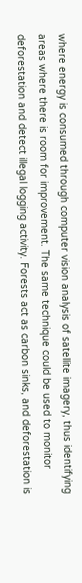where energy is consumed through computer vision analysis of satellite imagery, thus identifying areas where there is room for improvement. The same technique could be used to monitor deforestation and detect illegal logging activity. Forests act as carbon sinks, and deforestation is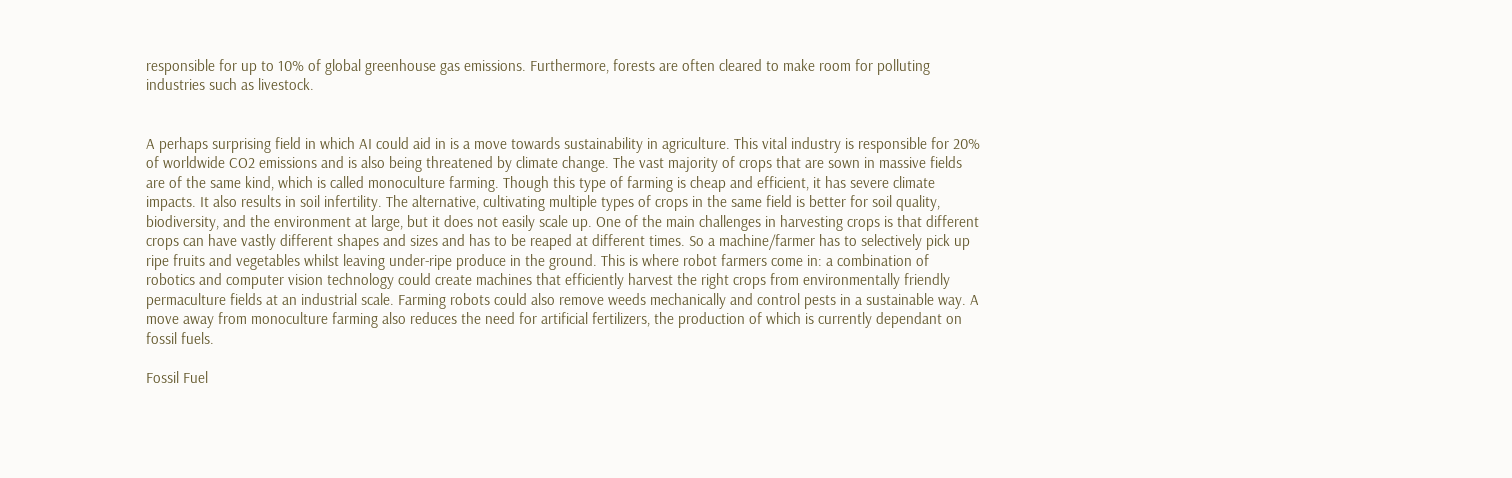responsible for up to 10% of global greenhouse gas emissions. Furthermore, forests are often cleared to make room for polluting industries such as livestock.


A perhaps surprising field in which AI could aid in is a move towards sustainability in agriculture. This vital industry is responsible for 20% of worldwide CO2 emissions and is also being threatened by climate change. The vast majority of crops that are sown in massive fields are of the same kind, which is called monoculture farming. Though this type of farming is cheap and efficient, it has severe climate impacts. It also results in soil infertility. The alternative, cultivating multiple types of crops in the same field is better for soil quality, biodiversity, and the environment at large, but it does not easily scale up. One of the main challenges in harvesting crops is that different crops can have vastly different shapes and sizes and has to be reaped at different times. So a machine/farmer has to selectively pick up ripe fruits and vegetables whilst leaving under-ripe produce in the ground. This is where robot farmers come in: a combination of robotics and computer vision technology could create machines that efficiently harvest the right crops from environmentally friendly permaculture fields at an industrial scale. Farming robots could also remove weeds mechanically and control pests in a sustainable way. A move away from monoculture farming also reduces the need for artificial fertilizers, the production of which is currently dependant on fossil fuels.

Fossil Fuel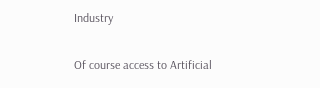Industry

Of course access to Artificial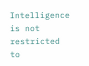Intelligence is not restricted to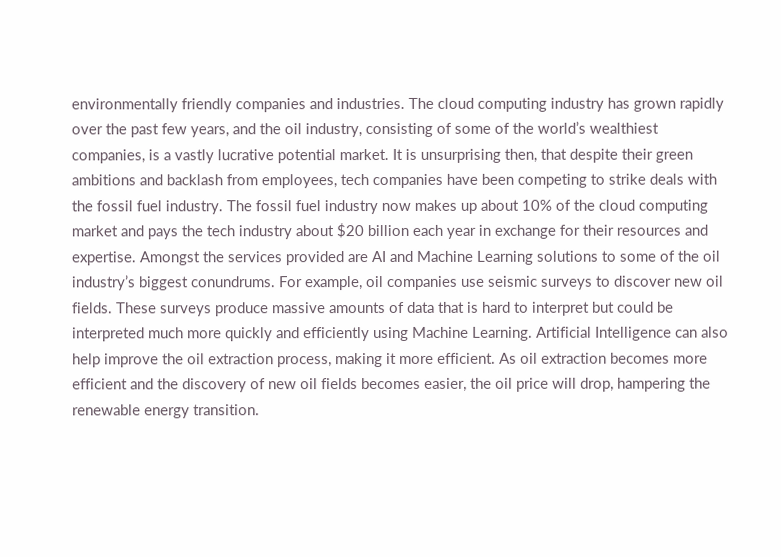environmentally friendly companies and industries. The cloud computing industry has grown rapidly over the past few years, and the oil industry, consisting of some of the world’s wealthiest companies, is a vastly lucrative potential market. It is unsurprising then, that despite their green ambitions and backlash from employees, tech companies have been competing to strike deals with the fossil fuel industry. The fossil fuel industry now makes up about 10% of the cloud computing market and pays the tech industry about $20 billion each year in exchange for their resources and expertise. Amongst the services provided are AI and Machine Learning solutions to some of the oil industry’s biggest conundrums. For example, oil companies use seismic surveys to discover new oil fields. These surveys produce massive amounts of data that is hard to interpret but could be interpreted much more quickly and efficiently using Machine Learning. Artificial Intelligence can also help improve the oil extraction process, making it more efficient. As oil extraction becomes more efficient and the discovery of new oil fields becomes easier, the oil price will drop, hampering the renewable energy transition.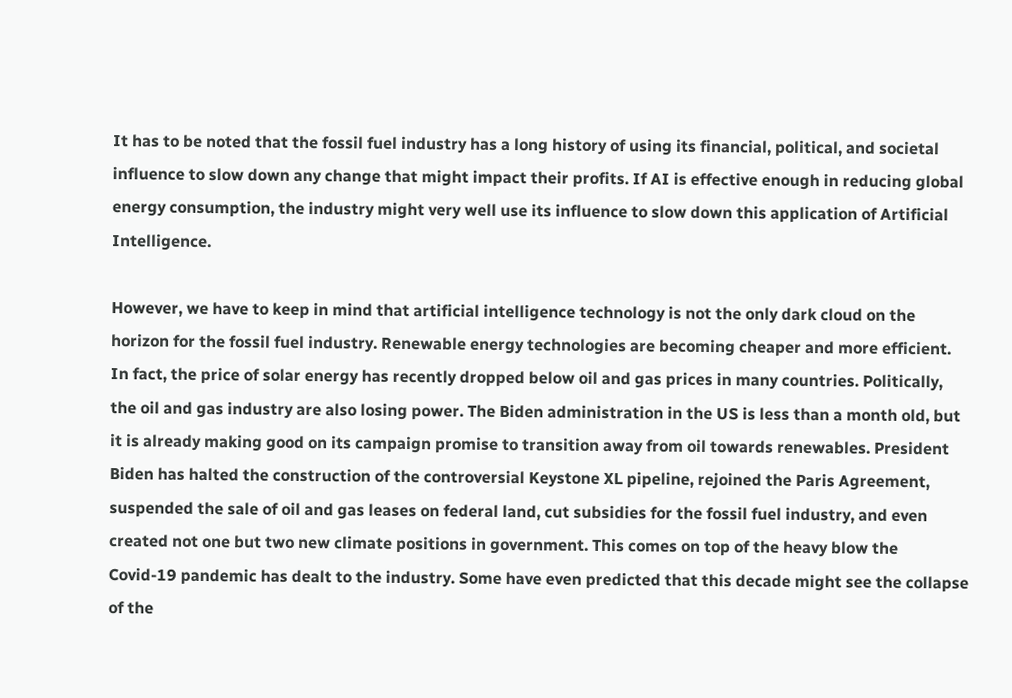It has to be noted that the fossil fuel industry has a long history of using its financial, political, and societal influence to slow down any change that might impact their profits. If AI is effective enough in reducing global energy consumption, the industry might very well use its influence to slow down this application of Artificial Intelligence.

However, we have to keep in mind that artificial intelligence technology is not the only dark cloud on the horizon for the fossil fuel industry. Renewable energy technologies are becoming cheaper and more efficient. In fact, the price of solar energy has recently dropped below oil and gas prices in many countries. Politically, the oil and gas industry are also losing power. The Biden administration in the US is less than a month old, but it is already making good on its campaign promise to transition away from oil towards renewables. President Biden has halted the construction of the controversial Keystone XL pipeline, rejoined the Paris Agreement, suspended the sale of oil and gas leases on federal land, cut subsidies for the fossil fuel industry, and even created not one but two new climate positions in government. This comes on top of the heavy blow the Covid-19 pandemic has dealt to the industry. Some have even predicted that this decade might see the collapse of the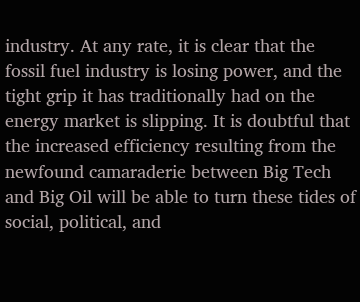industry. At any rate, it is clear that the fossil fuel industry is losing power, and the tight grip it has traditionally had on the energy market is slipping. It is doubtful that the increased efficiency resulting from the newfound camaraderie between Big Tech and Big Oil will be able to turn these tides of social, political, and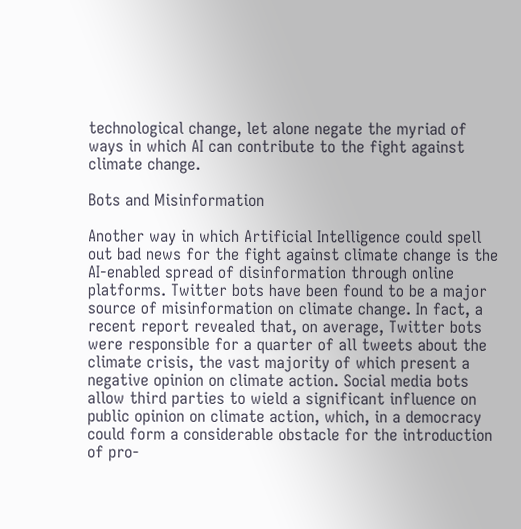technological change, let alone negate the myriad of ways in which AI can contribute to the fight against climate change.

Bots and Misinformation

Another way in which Artificial Intelligence could spell out bad news for the fight against climate change is the AI-enabled spread of disinformation through online platforms. Twitter bots have been found to be a major source of misinformation on climate change. In fact, a recent report revealed that, on average, Twitter bots were responsible for a quarter of all tweets about the climate crisis, the vast majority of which present a negative opinion on climate action. Social media bots allow third parties to wield a significant influence on public opinion on climate action, which, in a democracy could form a considerable obstacle for the introduction of pro-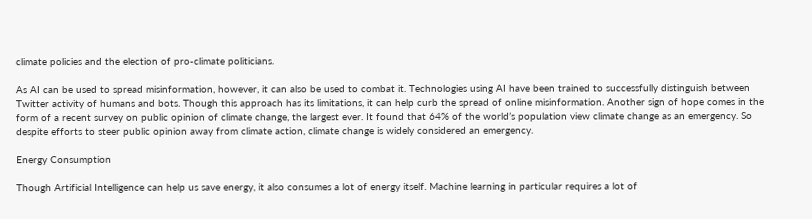climate policies and the election of pro-climate politicians.

As AI can be used to spread misinformation, however, it can also be used to combat it. Technologies using AI have been trained to successfully distinguish between Twitter activity of humans and bots. Though this approach has its limitations, it can help curb the spread of online misinformation. Another sign of hope comes in the form of a recent survey on public opinion of climate change, the largest ever. It found that 64% of the world’s population view climate change as an emergency. So despite efforts to steer public opinion away from climate action, climate change is widely considered an emergency.

Energy Consumption

Though Artificial Intelligence can help us save energy, it also consumes a lot of energy itself. Machine learning in particular requires a lot of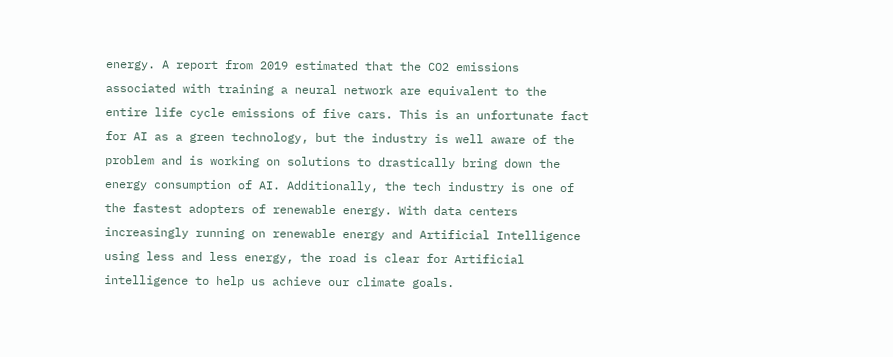energy. A report from 2019 estimated that the CO2 emissions associated with training a neural network are equivalent to the entire life cycle emissions of five cars. This is an unfortunate fact for AI as a green technology, but the industry is well aware of the problem and is working on solutions to drastically bring down the energy consumption of AI. Additionally, the tech industry is one of the fastest adopters of renewable energy. With data centers increasingly running on renewable energy and Artificial Intelligence using less and less energy, the road is clear for Artificial intelligence to help us achieve our climate goals.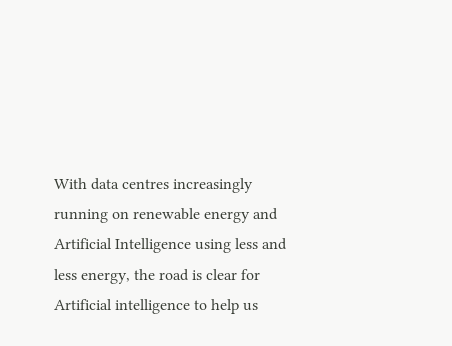With data centres increasingly running on renewable energy and Artificial Intelligence using less and less energy, the road is clear for Artificial intelligence to help us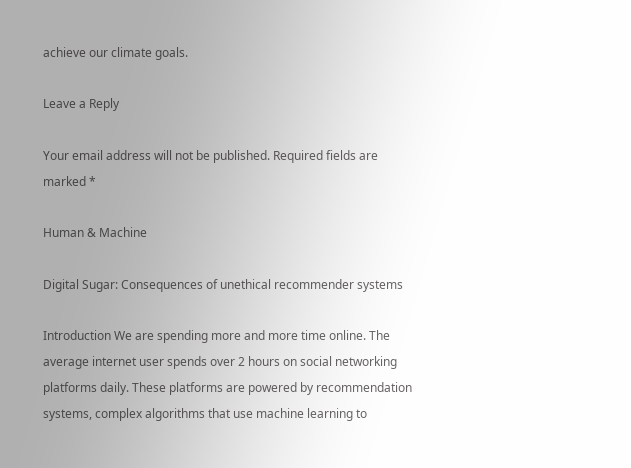achieve our climate goals.

Leave a Reply

Your email address will not be published. Required fields are marked *

Human & Machine

Digital Sugar: Consequences of unethical recommender systems

Introduction We are spending more and more time online. The average internet user spends over 2 hours on social networking platforms daily. These platforms are powered by recommendation systems, complex algorithms that use machine learning to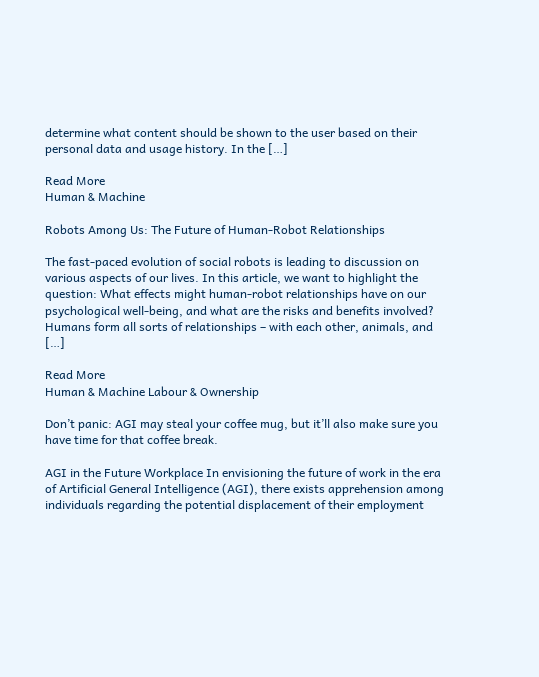determine what content should be shown to the user based on their personal data and usage history. In the […]

Read More
Human & Machine

Robots Among Us: The Future of Human-Robot Relationships

The fast-paced evolution of social robots is leading to discussion on various aspects of our lives. In this article, we want to highlight the question: What effects might human-robot relationships have on our psychological well-being, and what are the risks and benefits involved? Humans form all sorts of relationships – with each other, animals, and […]

Read More
Human & Machine Labour & Ownership

Don’t panic: AGI may steal your coffee mug, but it’ll also make sure you have time for that coffee break.

AGI in the Future Workplace In envisioning the future of work in the era of Artificial General Intelligence (AGI), there exists apprehension among individuals regarding the potential displacement of their employment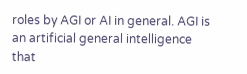roles by AGI or AI in general. AGI is an artificial general intelligence that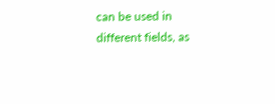can be used in different fields, as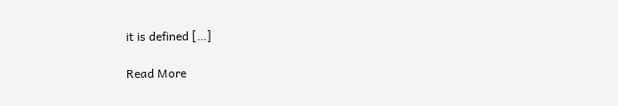it is defined […]

Read More